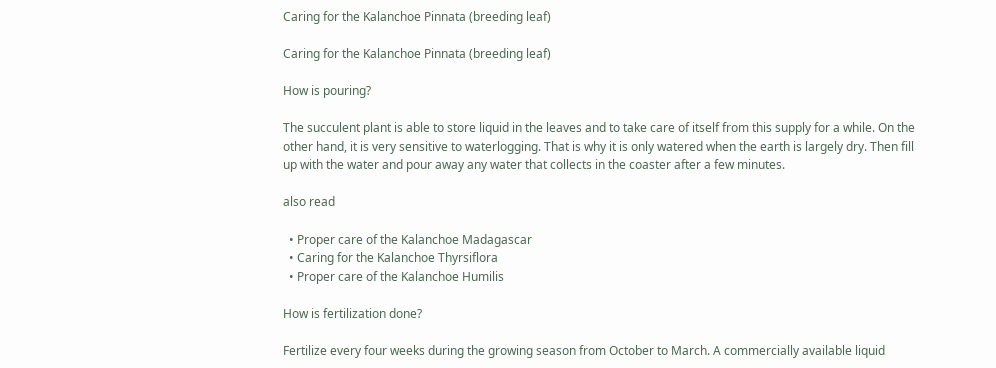Caring for the Kalanchoe Pinnata (breeding leaf)

Caring for the Kalanchoe Pinnata (breeding leaf)

How is pouring?

The succulent plant is able to store liquid in the leaves and to take care of itself from this supply for a while. On the other hand, it is very sensitive to waterlogging. That is why it is only watered when the earth is largely dry. Then fill up with the water and pour away any water that collects in the coaster after a few minutes.

also read

  • Proper care of the Kalanchoe Madagascar
  • Caring for the Kalanchoe Thyrsiflora
  • Proper care of the Kalanchoe Humilis

How is fertilization done?

Fertilize every four weeks during the growing season from October to March. A commercially available liquid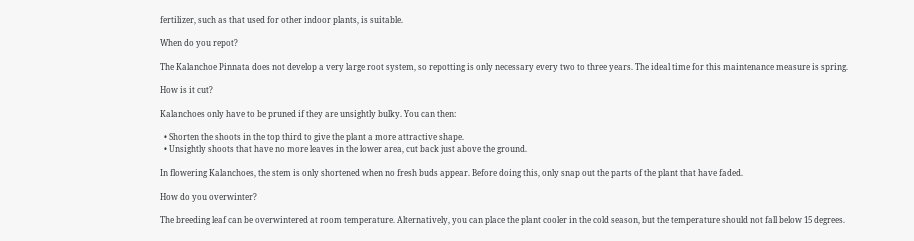fertilizer, such as that used for other indoor plants, is suitable.

When do you repot?

The Kalanchoe Pinnata does not develop a very large root system, so repotting is only necessary every two to three years. The ideal time for this maintenance measure is spring.

How is it cut?

Kalanchoes only have to be pruned if they are unsightly bulky. You can then:

  • Shorten the shoots in the top third to give the plant a more attractive shape.
  • Unsightly shoots that have no more leaves in the lower area, cut back just above the ground.

In flowering Kalanchoes, the stem is only shortened when no fresh buds appear. Before doing this, only snap out the parts of the plant that have faded.

How do you overwinter?

The breeding leaf can be overwintered at room temperature. Alternatively, you can place the plant cooler in the cold season, but the temperature should not fall below 15 degrees.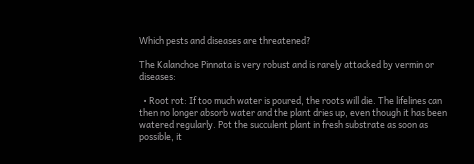Which pests and diseases are threatened?

The Kalanchoe Pinnata is very robust and is rarely attacked by vermin or diseases:

  • Root rot: If too much water is poured, the roots will die. The lifelines can then no longer absorb water and the plant dries up, even though it has been watered regularly. Pot the succulent plant in fresh substrate as soon as possible, it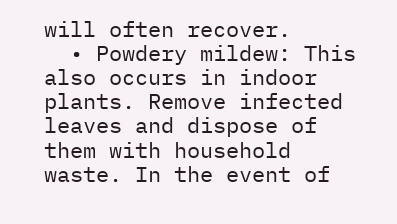will often recover.
  • Powdery mildew: This also occurs in indoor plants. Remove infected leaves and dispose of them with household waste. In the event of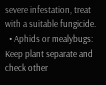severe infestation, treat with a suitable fungicide.
  • Aphids or mealybugs: Keep plant separate and check other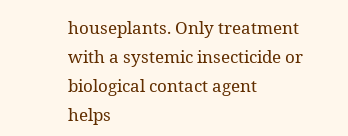houseplants. Only treatment with a systemic insecticide or biological contact agent helps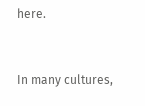here.


In many cultures,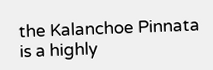the Kalanchoe Pinnata is a highly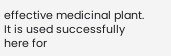effective medicinal plant. It is used successfully here for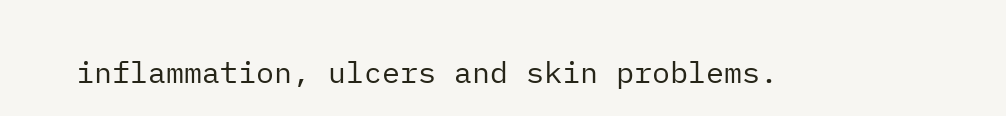inflammation, ulcers and skin problems.